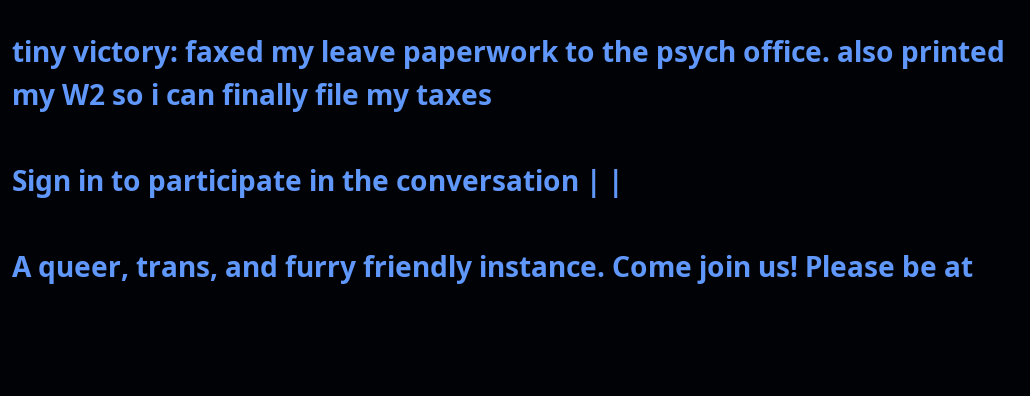tiny victory: faxed my leave paperwork to the psych office. also printed my W2 so i can finally file my taxes

Sign in to participate in the conversation | |

A queer, trans, and furry friendly instance. Come join us! Please be at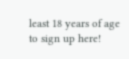least 18 years of age to sign up here!